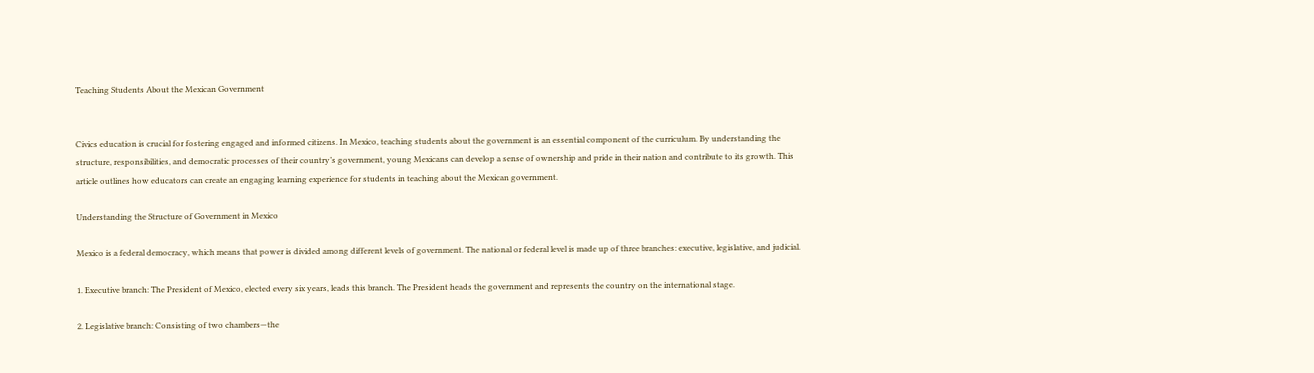Teaching Students About the Mexican Government


Civics education is crucial for fostering engaged and informed citizens. In Mexico, teaching students about the government is an essential component of the curriculum. By understanding the structure, responsibilities, and democratic processes of their country’s government, young Mexicans can develop a sense of ownership and pride in their nation and contribute to its growth. This article outlines how educators can create an engaging learning experience for students in teaching about the Mexican government.

Understanding the Structure of Government in Mexico

Mexico is a federal democracy, which means that power is divided among different levels of government. The national or federal level is made up of three branches: executive, legislative, and judicial.

1. Executive branch: The President of Mexico, elected every six years, leads this branch. The President heads the government and represents the country on the international stage.

2. Legislative branch: Consisting of two chambers—the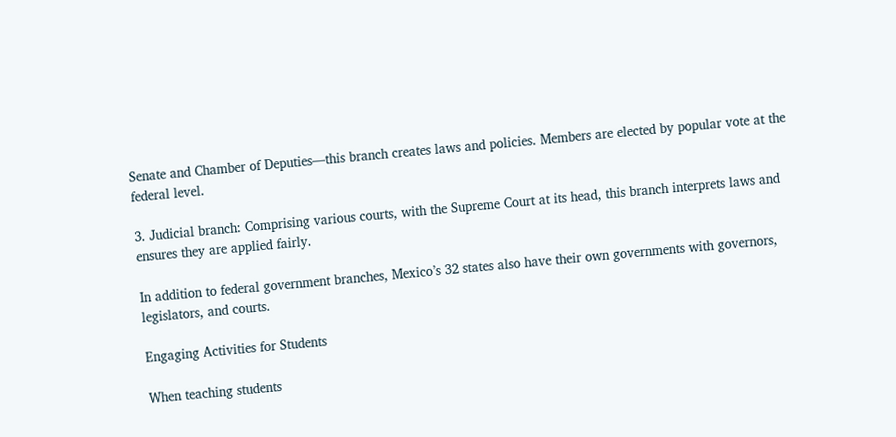Senate and Chamber of Deputies—this branch creates laws and policies. Members are elected by popular vote at the federal level.

3. Judicial branch: Comprising various courts, with the Supreme Court at its head, this branch interprets laws and ensures they are applied fairly.

In addition to federal government branches, Mexico’s 32 states also have their own governments with governors, legislators, and courts.

Engaging Activities for Students

When teaching students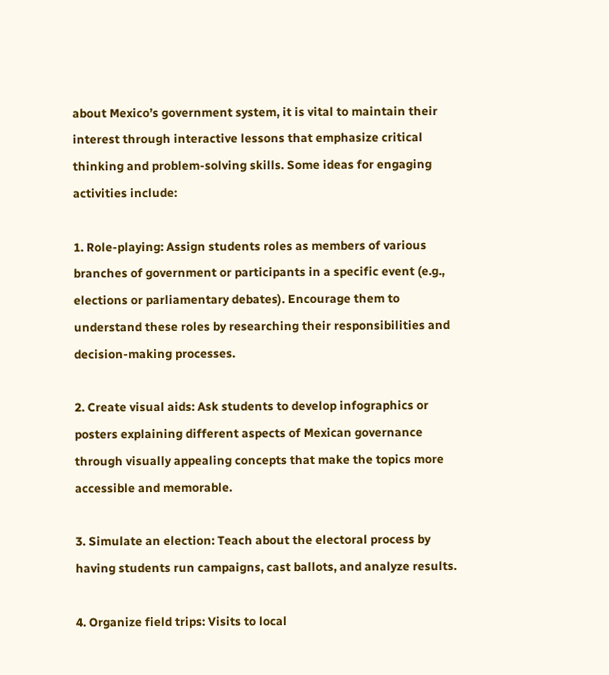about Mexico’s government system, it is vital to maintain their interest through interactive lessons that emphasize critical thinking and problem-solving skills. Some ideas for engaging activities include:

1. Role-playing: Assign students roles as members of various branches of government or participants in a specific event (e.g., elections or parliamentary debates). Encourage them to understand these roles by researching their responsibilities and decision-making processes.

2. Create visual aids: Ask students to develop infographics or posters explaining different aspects of Mexican governance through visually appealing concepts that make the topics more accessible and memorable.

3. Simulate an election: Teach about the electoral process by having students run campaigns, cast ballots, and analyze results.

4. Organize field trips: Visits to local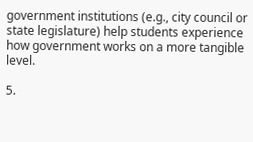government institutions (e.g., city council or state legislature) help students experience how government works on a more tangible level.

5.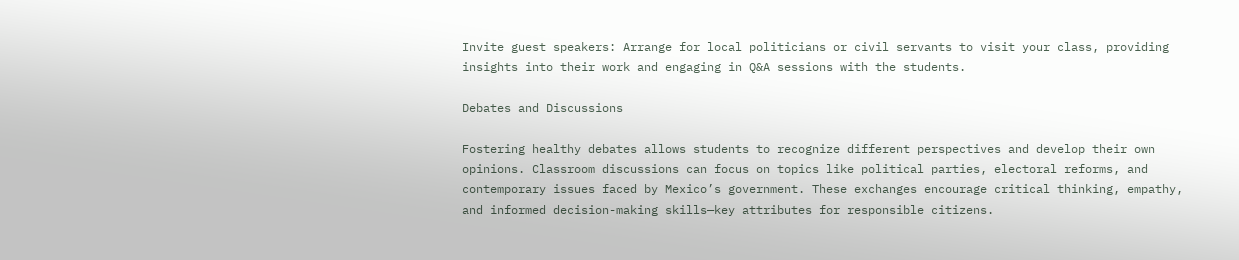Invite guest speakers: Arrange for local politicians or civil servants to visit your class, providing insights into their work and engaging in Q&A sessions with the students.

Debates and Discussions

Fostering healthy debates allows students to recognize different perspectives and develop their own opinions. Classroom discussions can focus on topics like political parties, electoral reforms, and contemporary issues faced by Mexico’s government. These exchanges encourage critical thinking, empathy, and informed decision-making skills—key attributes for responsible citizens.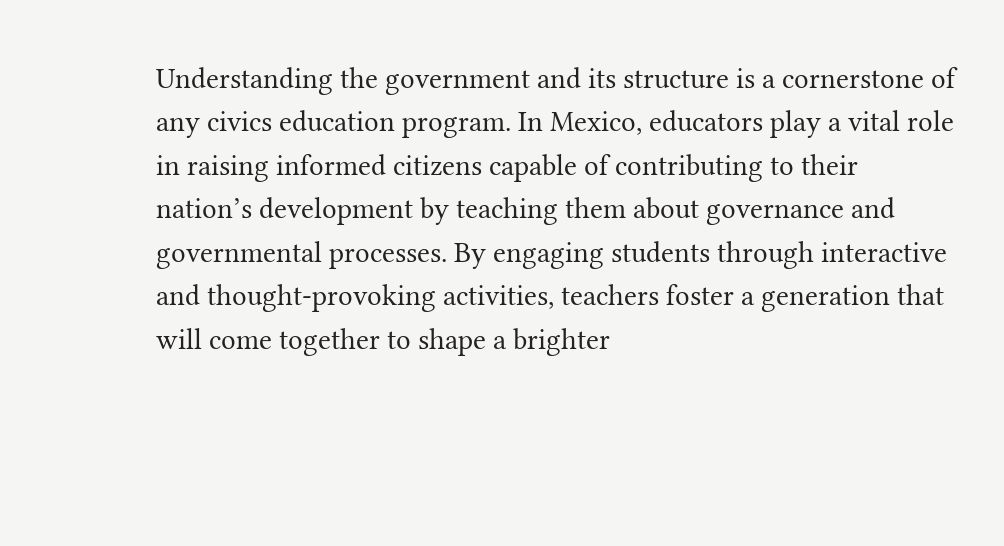Understanding the government and its structure is a cornerstone of any civics education program. In Mexico, educators play a vital role in raising informed citizens capable of contributing to their nation’s development by teaching them about governance and governmental processes. By engaging students through interactive and thought-provoking activities, teachers foster a generation that will come together to shape a brighter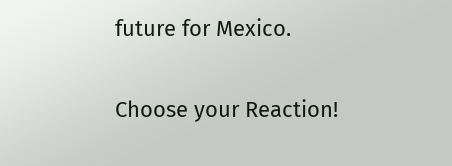future for Mexico.

Choose your Reaction!